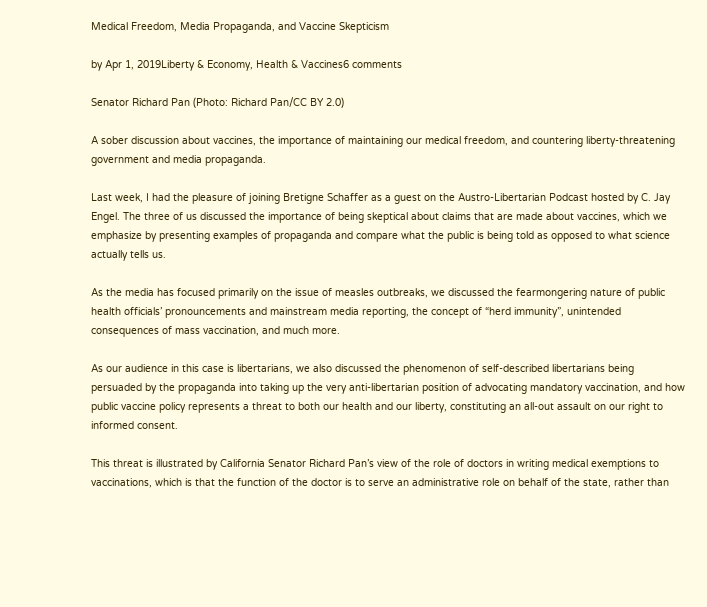Medical Freedom, Media Propaganda, and Vaccine Skepticism

by Apr 1, 2019Liberty & Economy, Health & Vaccines6 comments

Senator Richard Pan (Photo: Richard Pan/CC BY 2.0)

A sober discussion about vaccines, the importance of maintaining our medical freedom, and countering liberty-threatening government and media propaganda.

Last week, I had the pleasure of joining Bretigne Schaffer as a guest on the Austro-Libertarian Podcast hosted by C. Jay Engel. The three of us discussed the importance of being skeptical about claims that are made about vaccines, which we emphasize by presenting examples of propaganda and compare what the public is being told as opposed to what science actually tells us.

As the media has focused primarily on the issue of measles outbreaks, we discussed the fearmongering nature of public health officials’ pronouncements and mainstream media reporting, the concept of “herd immunity”, unintended consequences of mass vaccination, and much more.

As our audience in this case is libertarians, we also discussed the phenomenon of self-described libertarians being persuaded by the propaganda into taking up the very anti-libertarian position of advocating mandatory vaccination, and how public vaccine policy represents a threat to both our health and our liberty, constituting an all-out assault on our right to informed consent.

This threat is illustrated by California Senator Richard Pan’s view of the role of doctors in writing medical exemptions to vaccinations, which is that the function of the doctor is to serve an administrative role on behalf of the state, rather than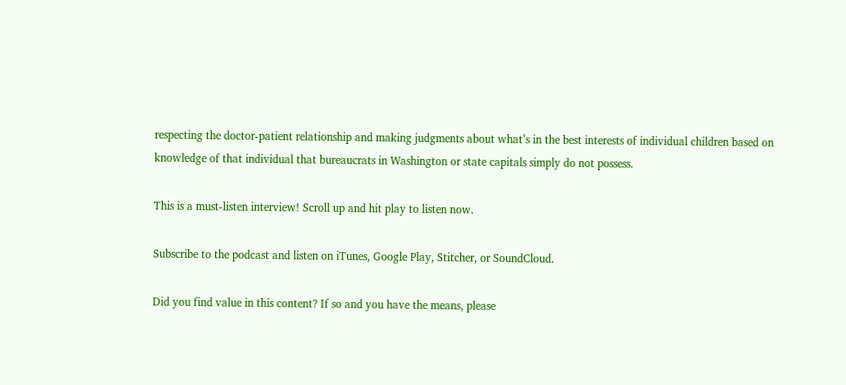respecting the doctor-patient relationship and making judgments about what’s in the best interests of individual children based on knowledge of that individual that bureaucrats in Washington or state capitals simply do not possess.

This is a must-listen interview! Scroll up and hit play to listen now.

Subscribe to the podcast and listen on iTunes, Google Play, Stitcher, or SoundCloud.

Did you find value in this content? If so and you have the means, please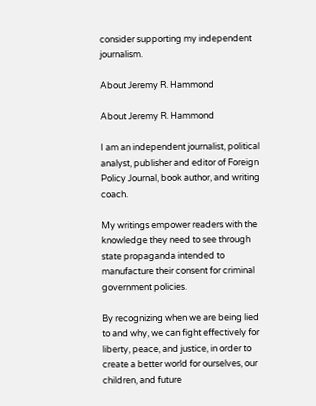consider supporting my independent journalism.

About Jeremy R. Hammond

About Jeremy R. Hammond

I am an independent journalist, political analyst, publisher and editor of Foreign Policy Journal, book author, and writing coach.

My writings empower readers with the knowledge they need to see through state propaganda intended to manufacture their consent for criminal government policies.

By recognizing when we are being lied to and why, we can fight effectively for liberty, peace, and justice, in order to create a better world for ourselves, our children, and future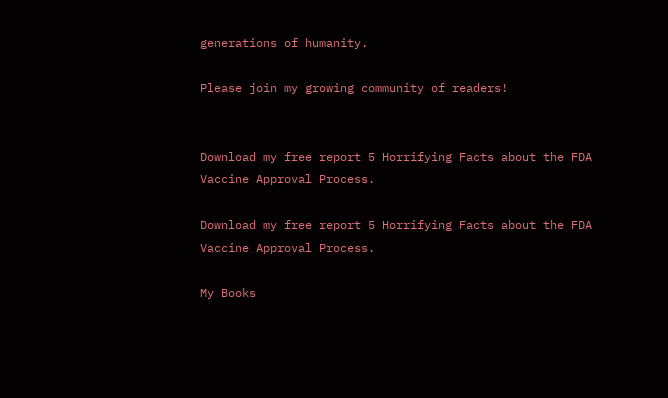generations of humanity.

Please join my growing community of readers!


Download my free report 5 Horrifying Facts about the FDA Vaccine Approval Process.

Download my free report 5 Horrifying Facts about the FDA Vaccine Approval Process.

My Books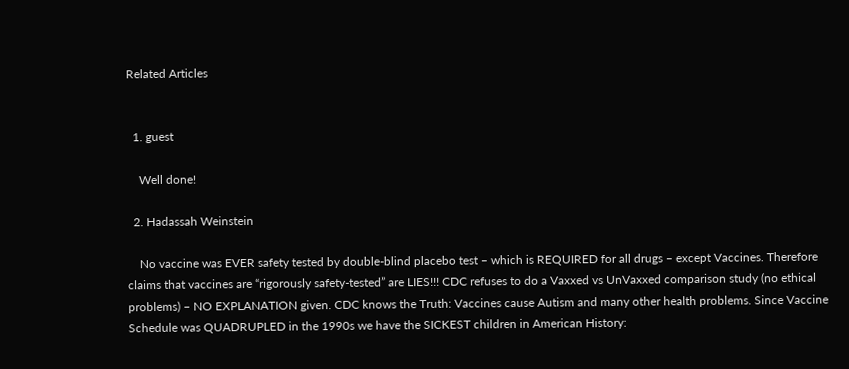Related Articles


  1. guest

    Well done!

  2. Hadassah Weinstein

    No vaccine was EVER safety tested by double-blind placebo test – which is REQUIRED for all drugs – except Vaccines. Therefore claims that vaccines are “rigorously safety-tested” are LIES!!! CDC refuses to do a Vaxxed vs UnVaxxed comparison study (no ethical problems) – NO EXPLANATION given. CDC knows the Truth: Vaccines cause Autism and many other health problems. Since Vaccine Schedule was QUADRUPLED in the 1990s we have the SICKEST children in American History: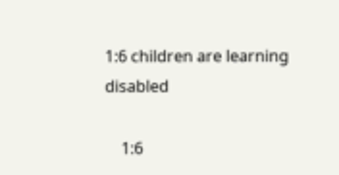1:6 children are learning disabled

    1:6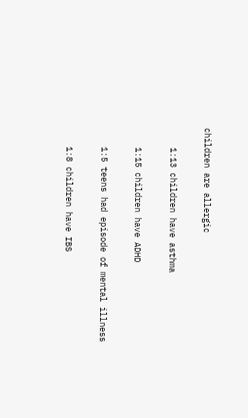children are allergic

    1:13 children have asthma

    1:15 children have ADHD

    1:5 teens had episode of mental illness

    1:8 children have IBS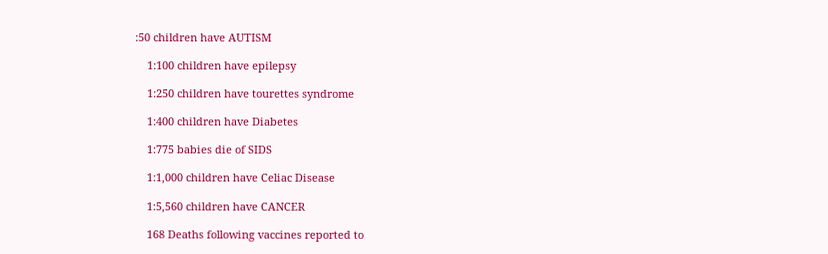:50 children have AUTISM

    1:100 children have epilepsy

    1:250 children have tourettes syndrome

    1:400 children have Diabetes

    1:775 babies die of SIDS

    1:1,000 children have Celiac Disease

    1:5,560 children have CANCER

    168 Deaths following vaccines reported to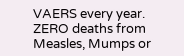VAERS every year. ZERO deaths from Measles, Mumps or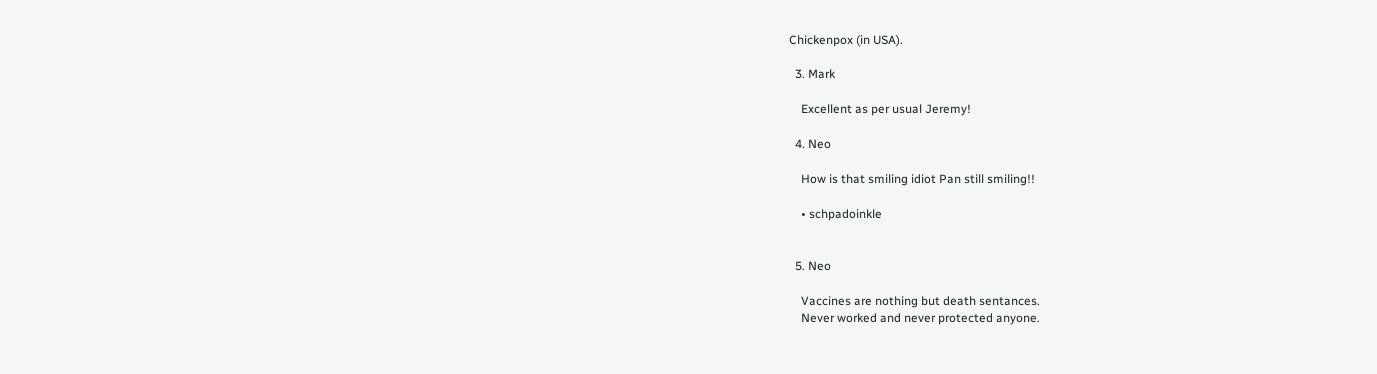Chickenpox (in USA).

  3. Mark

    Excellent as per usual Jeremy!

  4. Neo

    How is that smiling idiot Pan still smiling!!

    • schpadoinkle


  5. Neo

    Vaccines are nothing but death sentances.
    Never worked and never protected anyone.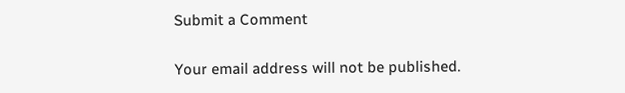Submit a Comment

Your email address will not be published.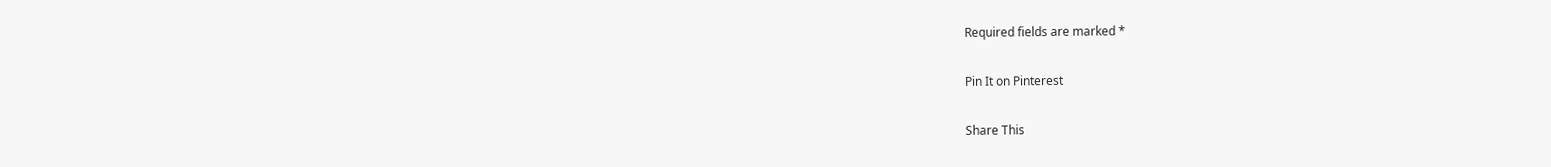Required fields are marked *

Pin It on Pinterest

Share This